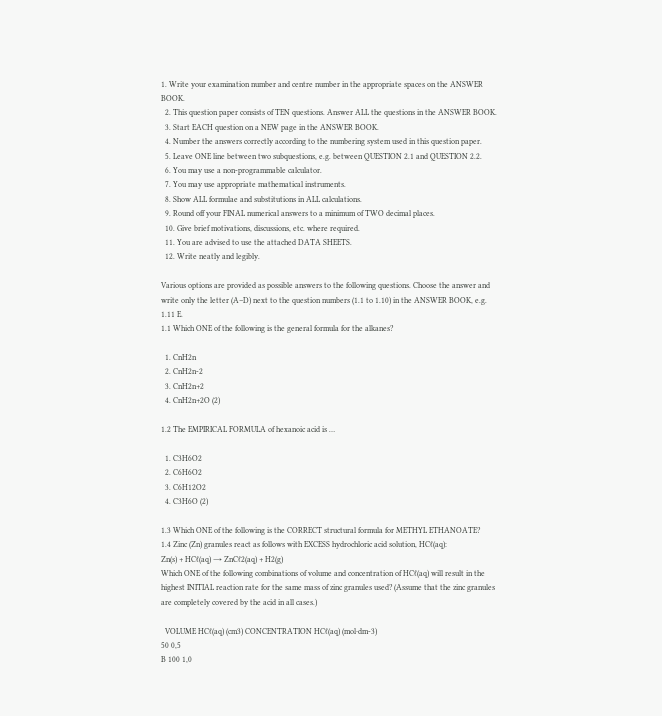1. Write your examination number and centre number in the appropriate spaces on the ANSWER BOOK.
  2. This question paper consists of TEN questions. Answer ALL the questions in the ANSWER BOOK.
  3. Start EACH question on a NEW page in the ANSWER BOOK.
  4. Number the answers correctly according to the numbering system used in this question paper.
  5. Leave ONE line between two subquestions, e.g. between QUESTION 2.1 and QUESTION 2.2.
  6. You may use a non-programmable calculator.
  7. You may use appropriate mathematical instruments.
  8. Show ALL formulae and substitutions in ALL calculations.
  9. Round off your FINAL numerical answers to a minimum of TWO decimal places.
  10. Give brief motivations, discussions, etc. where required.
  11. You are advised to use the attached DATA SHEETS.
  12. Write neatly and legibly.

Various options are provided as possible answers to the following questions. Choose the answer and write only the letter (A–D) next to the question numbers (1.1 to 1.10) in the ANSWER BOOK, e.g. 1.11 E.
1.1 Which ONE of the following is the general formula for the alkanes?

  1. CnH2n
  2. CnH2n-2
  3. CnH2n+2
  4. CnH2n+2O (2)

1.2 The EMPIRICAL FORMULA of hexanoic acid is …

  1. C3H6O2
  2. C6H6O2
  3. C6H12O2
  4. C3H6O (2)

1.3 Which ONE of the following is the CORRECT structural formula for METHYL ETHANOATE?
1.4 Zinc (Zn) granules react as follows with EXCESS hydrochloric acid solution, HCℓ(aq):
Zn(s) + HCℓ(aq) → ZnCℓ2(aq) + H2(g)
Which ONE of the following combinations of volume and concentration of HCℓ(aq) will result in the highest INITIAL reaction rate for the same mass of zinc granules used? (Assume that the zinc granules are completely covered by the acid in all cases.)

  VOLUME HCℓ(aq) (cm3) CONCENTRATION HCℓ(aq) (mol∙dm-3)
50 0,5
B 100 1,0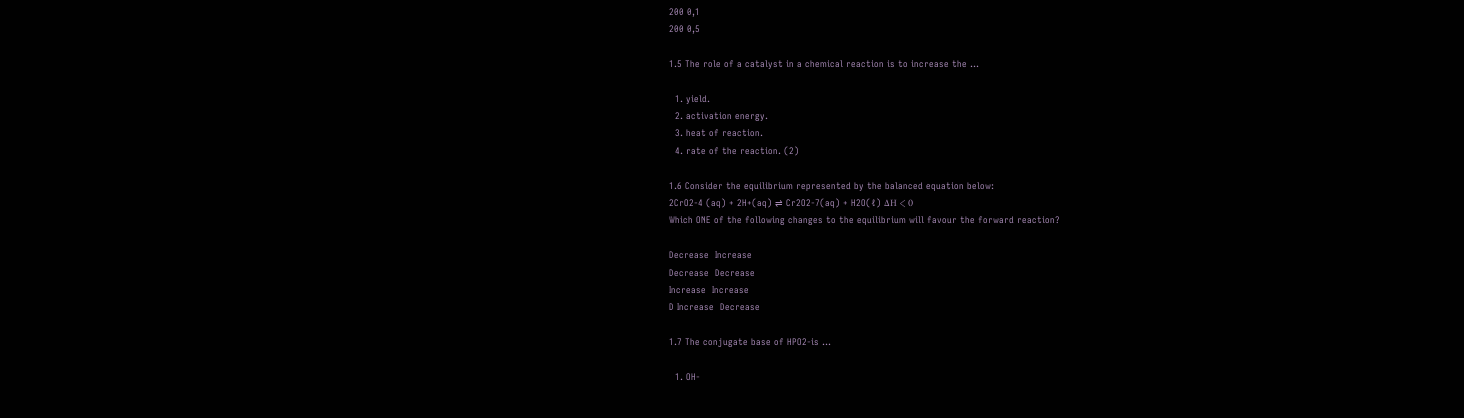200 0,1
200 0,5

1.5 The role of a catalyst in a chemical reaction is to increase the …

  1. yield.
  2. activation energy.
  3. heat of reaction.
  4. rate of the reaction. (2)

1.6 Consider the equilibrium represented by the balanced equation below:
2CrO2-4 (aq) + 2H+(aq) ⇌ Cr2O2-7(aq) + H2O(ℓ) ΔH < 0
Which ONE of the following changes to the equilibrium will favour the forward reaction?

Decrease  Increase
Decrease  Decrease
Increase  Increase
D Increase  Decrease

1.7 The conjugate base of HPO2-is …

  1. OH-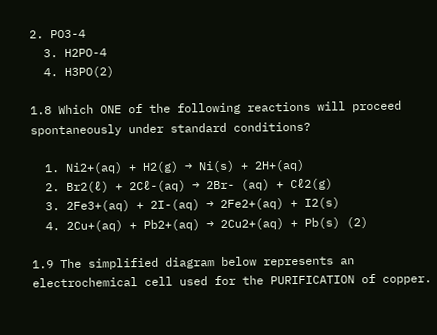2. PO3-4
  3. H2PO-4
  4. H3PO(2)

1.8 Which ONE of the following reactions will proceed spontaneously under standard conditions?

  1. Ni2+(aq) + H2(g) → Ni(s) + 2H+(aq)
  2. Br2(ℓ) + 2Cℓ-(aq) → 2Br- (aq) + Cℓ2(g)
  3. 2Fe3+(aq) + 2I-(aq) → 2Fe2+(aq) + I2(s)
  4. 2Cu+(aq) + Pb2+(aq) → 2Cu2+(aq) + Pb(s) (2)

1.9 The simplified diagram below represents an electrochemical cell used for the PURIFICATION of copper.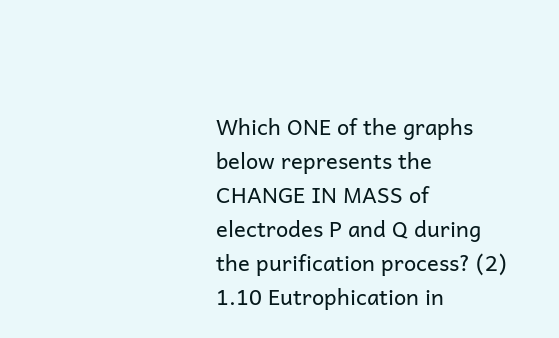Which ONE of the graphs below represents the CHANGE IN MASS of electrodes P and Q during the purification process? (2)
1.10 Eutrophication in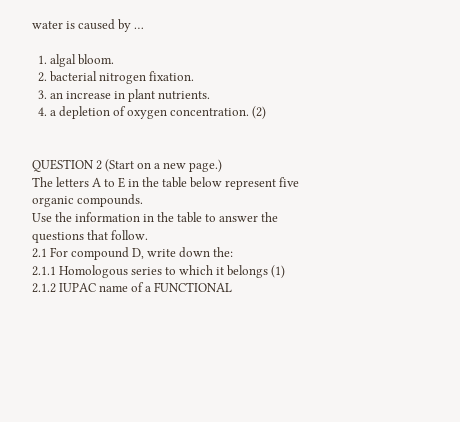water is caused by …

  1. algal bloom.
  2. bacterial nitrogen fixation.
  3. an increase in plant nutrients.
  4. a depletion of oxygen concentration. (2)


QUESTION 2 (Start on a new page.)
The letters A to E in the table below represent five organic compounds.
Use the information in the table to answer the questions that follow.
2.1 For compound D, write down the:
2.1.1 Homologous series to which it belongs (1)
2.1.2 IUPAC name of a FUNCTIONAL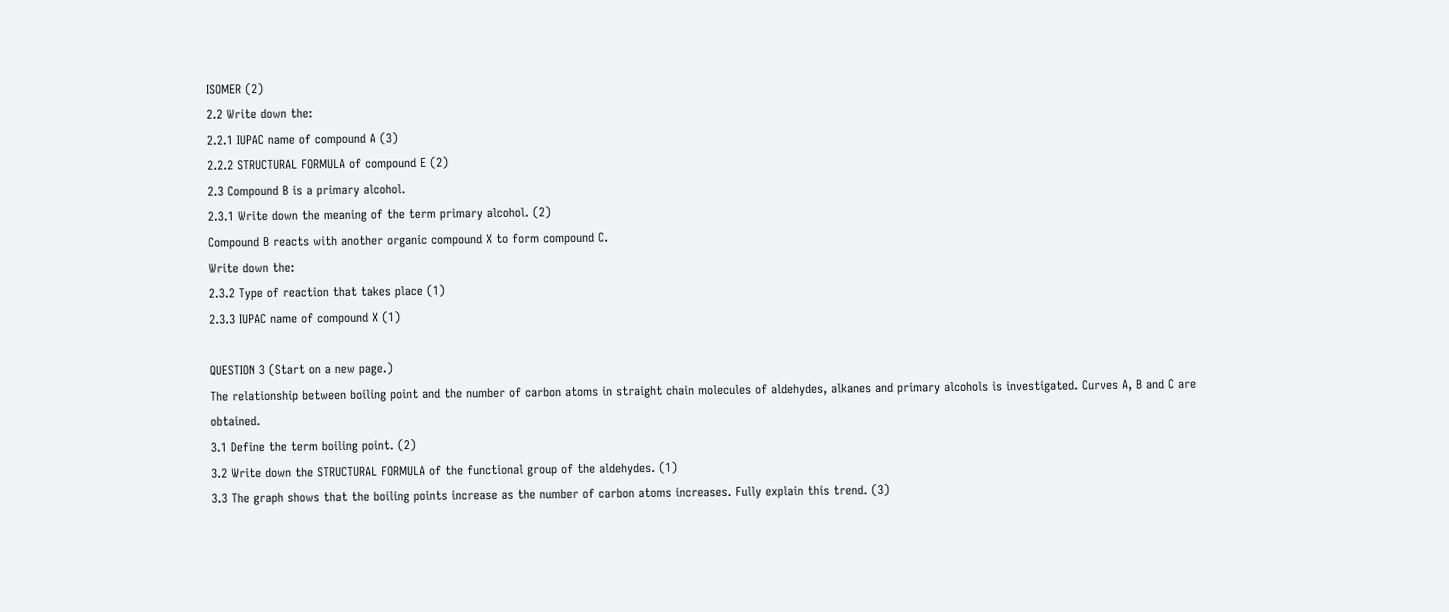ISOMER (2)
2.2 Write down the:
2.2.1 IUPAC name of compound A (3)
2.2.2 STRUCTURAL FORMULA of compound E (2)
2.3 Compound B is a primary alcohol.
2.3.1 Write down the meaning of the term primary alcohol. (2)
Compound B reacts with another organic compound X to form compound C.
Write down the:
2.3.2 Type of reaction that takes place (1)
2.3.3 IUPAC name of compound X (1)

QUESTION 3 (Start on a new page.)
The relationship between boiling point and the number of carbon atoms in straight chain molecules of aldehydes, alkanes and primary alcohols is investigated. Curves A, B and C are obtained.
3.1 Define the term boiling point. (2)
3.2 Write down the STRUCTURAL FORMULA of the functional group of the aldehydes. (1)
3.3 The graph shows that the boiling points increase as the number of carbon atoms increases. Fully explain this trend. (3)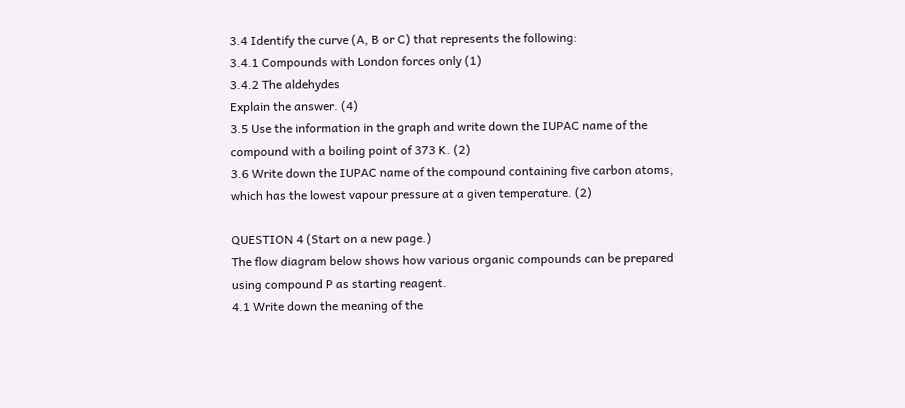3.4 Identify the curve (A, B or C) that represents the following:
3.4.1 Compounds with London forces only (1)
3.4.2 The aldehydes
Explain the answer. (4)
3.5 Use the information in the graph and write down the IUPAC name of the compound with a boiling point of 373 K. (2)
3.6 Write down the IUPAC name of the compound containing five carbon atoms, which has the lowest vapour pressure at a given temperature. (2)

QUESTION 4 (Start on a new page.)
The flow diagram below shows how various organic compounds can be prepared using compound P as starting reagent.
4.1 Write down the meaning of the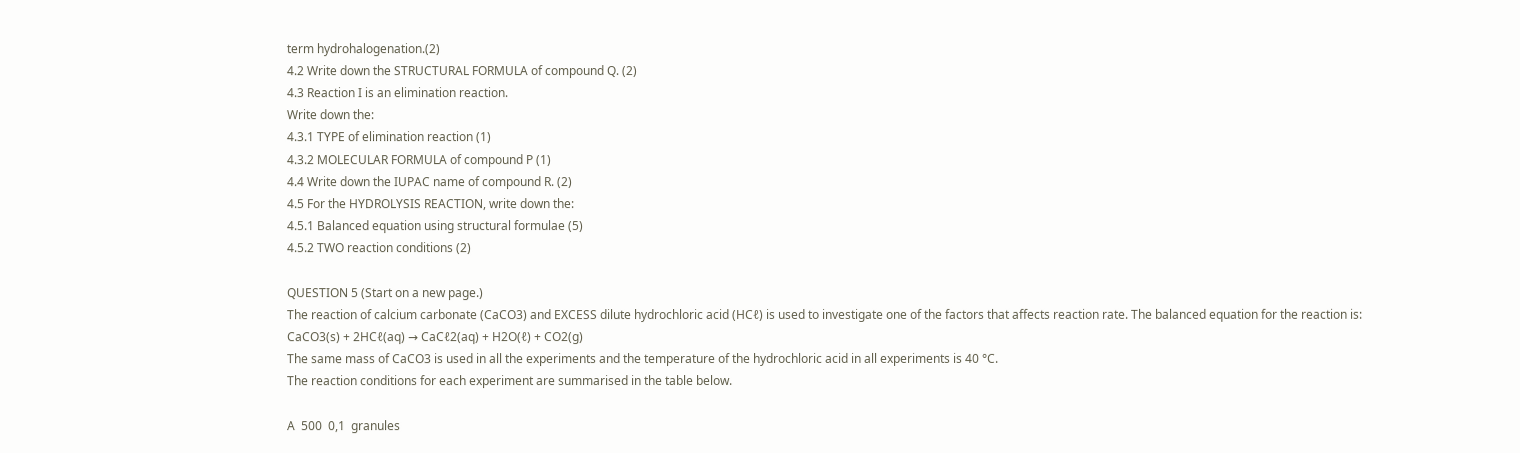term hydrohalogenation.(2)
4.2 Write down the STRUCTURAL FORMULA of compound Q. (2)
4.3 Reaction I is an elimination reaction.
Write down the:
4.3.1 TYPE of elimination reaction (1)
4.3.2 MOLECULAR FORMULA of compound P (1)
4.4 Write down the IUPAC name of compound R. (2)
4.5 For the HYDROLYSIS REACTION, write down the:
4.5.1 Balanced equation using structural formulae (5)
4.5.2 TWO reaction conditions (2)

QUESTION 5 (Start on a new page.)
The reaction of calcium carbonate (CaCO3) and EXCESS dilute hydrochloric acid (HCℓ) is used to investigate one of the factors that affects reaction rate. The balanced equation for the reaction is:
CaCO3(s) + 2HCℓ(aq) → CaCℓ2(aq) + H2O(ℓ) + CO2(g)
The same mass of CaCO3 is used in all the experiments and the temperature of the hydrochloric acid in all experiments is 40 °C.
The reaction conditions for each experiment are summarised in the table below.

A  500  0,1  granules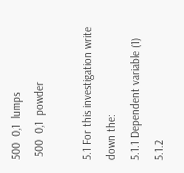500  0,1  lumps
 500  0,1  powder

5.1 For this investigation write down the:
5.1.1 Dependent variable (1)
5.1.2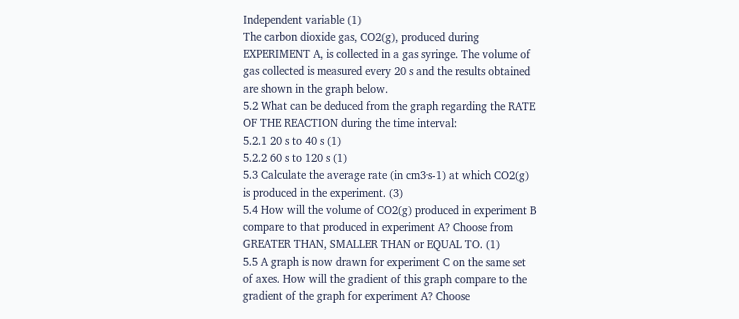Independent variable (1)
The carbon dioxide gas, CO2(g), produced during EXPERIMENT A, is collected in a gas syringe. The volume of gas collected is measured every 20 s and the results obtained are shown in the graph below.
5.2 What can be deduced from the graph regarding the RATE OF THE REACTION during the time interval:
5.2.1 20 s to 40 s (1)
5.2.2 60 s to 120 s (1)
5.3 Calculate the average rate (in cm3∙s-1) at which CO2(g) is produced in the experiment. (3)
5.4 How will the volume of CO2(g) produced in experiment B compare to that produced in experiment A? Choose from GREATER THAN, SMALLER THAN or EQUAL TO. (1)
5.5 A graph is now drawn for experiment C on the same set of axes. How will the gradient of this graph compare to the gradient of the graph for experiment A? Choose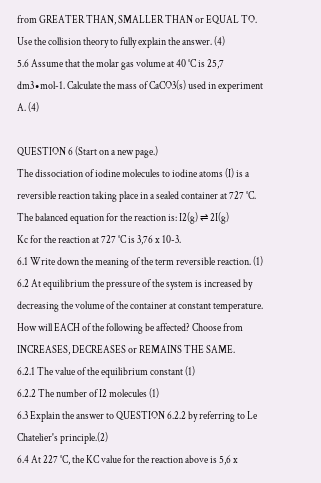from GREATER THAN, SMALLER THAN or EQUAL TO.
Use the collision theory to fully explain the answer. (4)
5.6 Assume that the molar gas volume at 40 °C is 25,7 dm3∙mol-1. Calculate the mass of CaCO3(s) used in experiment A. (4)

QUESTION 6 (Start on a new page.)
The dissociation of iodine molecules to iodine atoms (I) is a reversible reaction taking place in a sealed container at 727 °C. The balanced equation for the reaction is: I2(g) ⇌ 2I(g)
Kc for the reaction at 727 °C is 3,76 x 10-3.
6.1 Write down the meaning of the term reversible reaction. (1)
6.2 At equilibrium the pressure of the system is increased by decreasing the volume of the container at constant temperature.
How will EACH of the following be affected? Choose from INCREASES, DECREASES or REMAINS THE SAME.
6.2.1 The value of the equilibrium constant (1)
6.2.2 The number of I2 molecules (1)
6.3 Explain the answer to QUESTION 6.2.2 by referring to Le Chatelier's principle.(2)
6.4 At 227 °C, the KC value for the reaction above is 5,6 x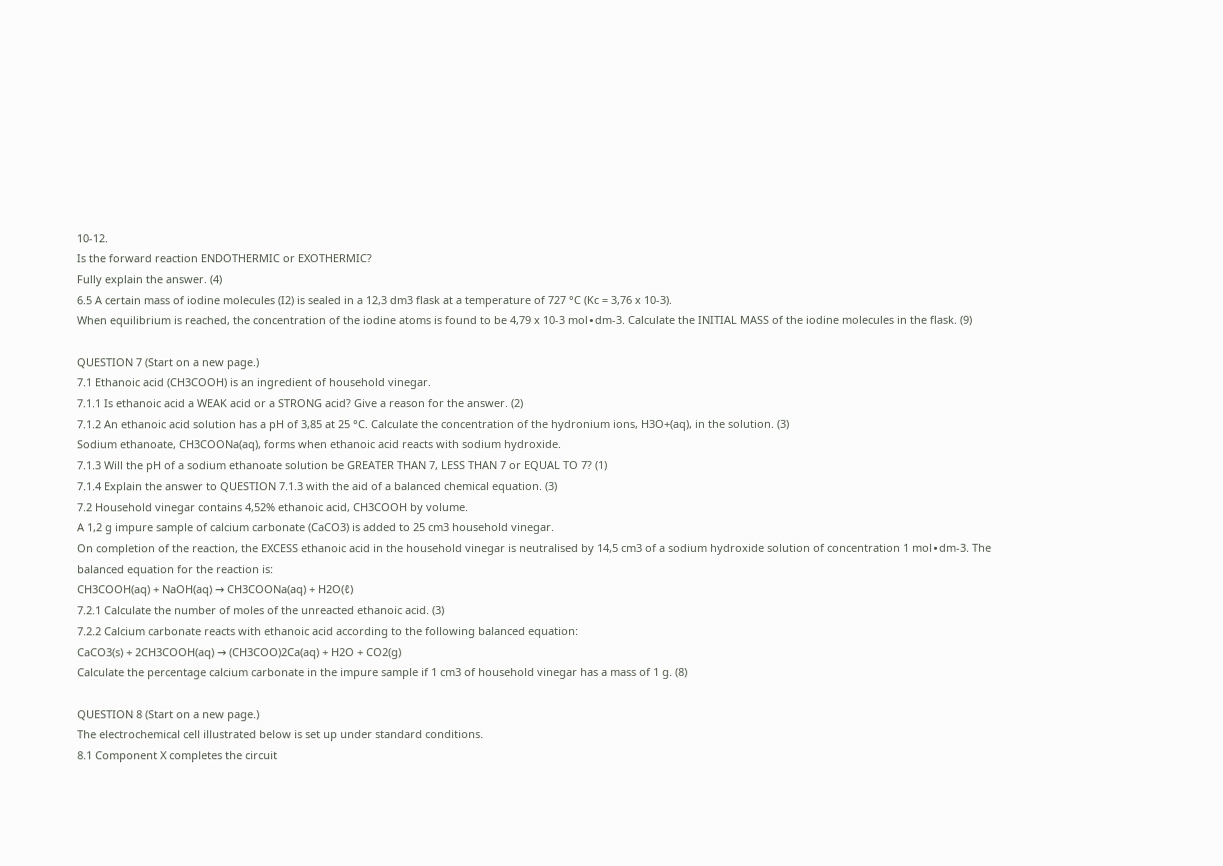10-12.
Is the forward reaction ENDOTHERMIC or EXOTHERMIC?
Fully explain the answer. (4)
6.5 A certain mass of iodine molecules (I2) is sealed in a 12,3 dm3 flask at a temperature of 727 °C (Kc = 3,76 x 10-3).
When equilibrium is reached, the concentration of the iodine atoms is found to be 4,79 x 10-3 mol∙dm-3. Calculate the INITIAL MASS of the iodine molecules in the flask. (9)

QUESTION 7 (Start on a new page.)
7.1 Ethanoic acid (CH3COOH) is an ingredient of household vinegar.
7.1.1 Is ethanoic acid a WEAK acid or a STRONG acid? Give a reason for the answer. (2)
7.1.2 An ethanoic acid solution has a pH of 3,85 at 25 °C. Calculate the concentration of the hydronium ions, H3O+(aq), in the solution. (3)
Sodium ethanoate, CH3COONa(aq), forms when ethanoic acid reacts with sodium hydroxide.
7.1.3 Will the pH of a sodium ethanoate solution be GREATER THAN 7, LESS THAN 7 or EQUAL TO 7? (1)
7.1.4 Explain the answer to QUESTION 7.1.3 with the aid of a balanced chemical equation. (3)
7.2 Household vinegar contains 4,52% ethanoic acid, CH3COOH by volume.
A 1,2 g impure sample of calcium carbonate (CaCO3) is added to 25 cm3 household vinegar.
On completion of the reaction, the EXCESS ethanoic acid in the household vinegar is neutralised by 14,5 cm3 of a sodium hydroxide solution of concentration 1 mol∙dm-3. The balanced equation for the reaction is:
CH3COOH(aq) + NaOH(aq) → CH3COONa(aq) + H2O(ℓ)
7.2.1 Calculate the number of moles of the unreacted ethanoic acid. (3)
7.2.2 Calcium carbonate reacts with ethanoic acid according to the following balanced equation:
CaCO3(s) + 2CH3COOH(aq) → (CH3COO)2Ca(aq) + H2O + CO2(g)
Calculate the percentage calcium carbonate in the impure sample if 1 cm3 of household vinegar has a mass of 1 g. (8)

QUESTION 8 (Start on a new page.)
The electrochemical cell illustrated below is set up under standard conditions.
8.1 Component X completes the circuit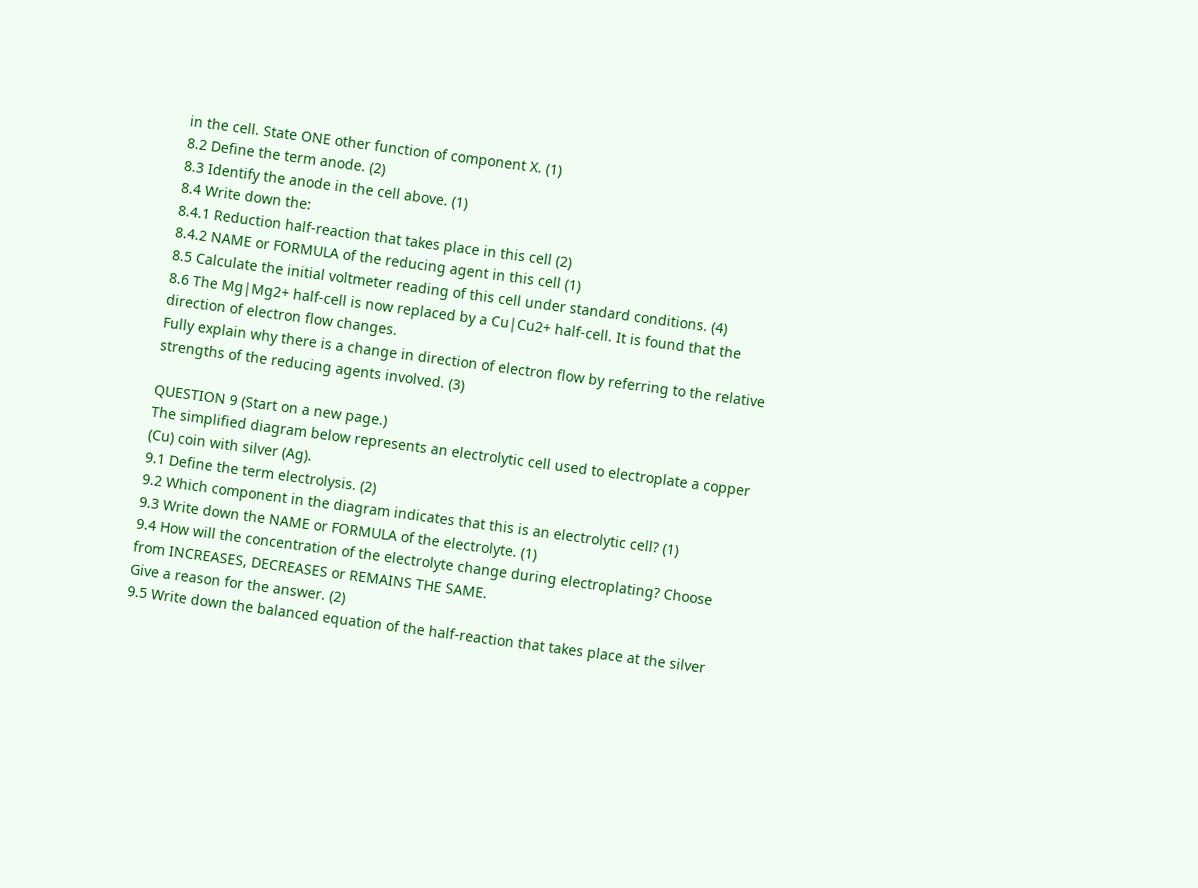in the cell. State ONE other function of component X. (1)
8.2 Define the term anode. (2)
8.3 Identify the anode in the cell above. (1)
8.4 Write down the:
8.4.1 Reduction half-reaction that takes place in this cell (2)
8.4.2 NAME or FORMULA of the reducing agent in this cell (1)
8.5 Calculate the initial voltmeter reading of this cell under standard conditions. (4)
8.6 The Mg|Mg2+ half-cell is now replaced by a Cu|Cu2+ half-cell. It is found that the direction of electron flow changes.
Fully explain why there is a change in direction of electron flow by referring to the relative strengths of the reducing agents involved. (3)

QUESTION 9 (Start on a new page.)
The simplified diagram below represents an electrolytic cell used to electroplate a copper (Cu) coin with silver (Ag).
9.1 Define the term electrolysis. (2)
9.2 Which component in the diagram indicates that this is an electrolytic cell? (1)
9.3 Write down the NAME or FORMULA of the electrolyte. (1)
9.4 How will the concentration of the electrolyte change during electroplating? Choose from INCREASES, DECREASES or REMAINS THE SAME.
Give a reason for the answer. (2)
9.5 Write down the balanced equation of the half-reaction that takes place at the silver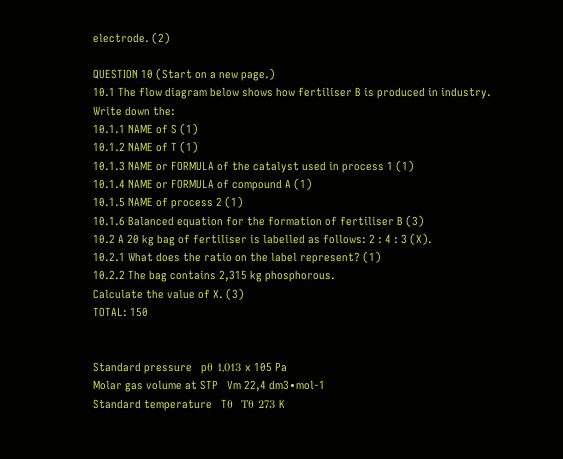electrode. (2)

QUESTION 10 (Start on a new page.)
10.1 The flow diagram below shows how fertiliser B is produced in industry.
Write down the:
10.1.1 NAME of S (1)
10.1.2 NAME of T (1)
10.1.3 NAME or FORMULA of the catalyst used in process 1 (1)
10.1.4 NAME or FORMULA of compound A (1)
10.1.5 NAME of process 2 (1)
10.1.6 Balanced equation for the formation of fertiliser B (3)
10.2 A 20 kg bag of fertiliser is labelled as follows: 2 : 4 : 3 (X).
10.2.1 What does the ratio on the label represent? (1)
10.2.2 The bag contains 2,315 kg phosphorous.
Calculate the value of X. (3)
TOTAL: 150


Standard pressure   pθ 1,013 x 105 Pa
Molar gas volume at STP   Vm 22,4 dm3∙mol-1
Standard temperature   Tθ  Tθ 273 K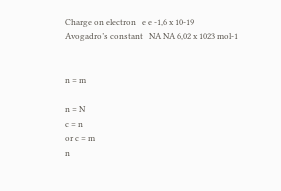Charge on electron   e e -1,6 x 10-19
Avogadro’s constant   NA NA 6,02 x 1023 mol-1


n = m

n = N
c = n
or c = m
n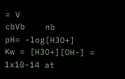= V
cbVb    nb
pH= -log[H3O+]
Kw = [H3O+][OH-] = 1x10-14 at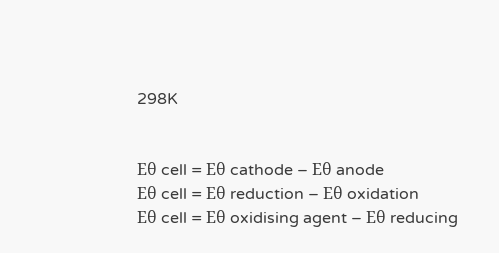298K


Eθ cell = Eθ cathode – Eθ anode
Eθ cell = Eθ reduction – Eθ oxidation
Eθ cell = Eθ oxidising agent – Eθ reducing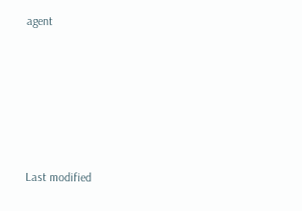agent






Last modified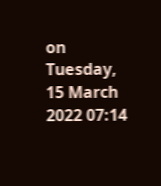on Tuesday, 15 March 2022 07:14